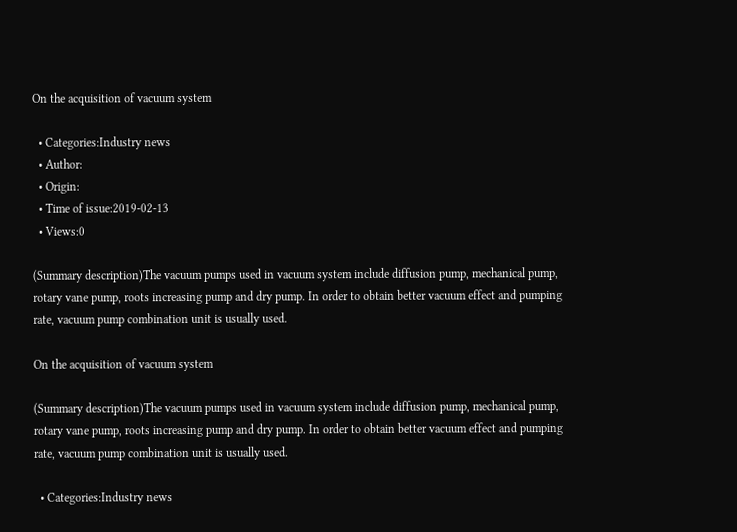On the acquisition of vacuum system

  • Categories:Industry news
  • Author:
  • Origin:
  • Time of issue:2019-02-13
  • Views:0

(Summary description)The vacuum pumps used in vacuum system include diffusion pump, mechanical pump, rotary vane pump, roots increasing pump and dry pump. In order to obtain better vacuum effect and pumping rate, vacuum pump combination unit is usually used.

On the acquisition of vacuum system

(Summary description)The vacuum pumps used in vacuum system include diffusion pump, mechanical pump, rotary vane pump, roots increasing pump and dry pump. In order to obtain better vacuum effect and pumping rate, vacuum pump combination unit is usually used.

  • Categories:Industry news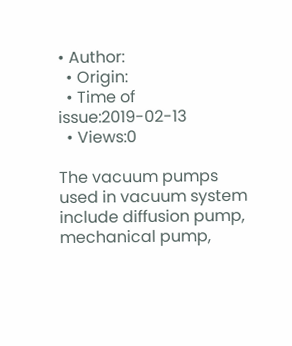• Author:
  • Origin:
  • Time of issue:2019-02-13
  • Views:0

The vacuum pumps used in vacuum system include diffusion pump, mechanical pump,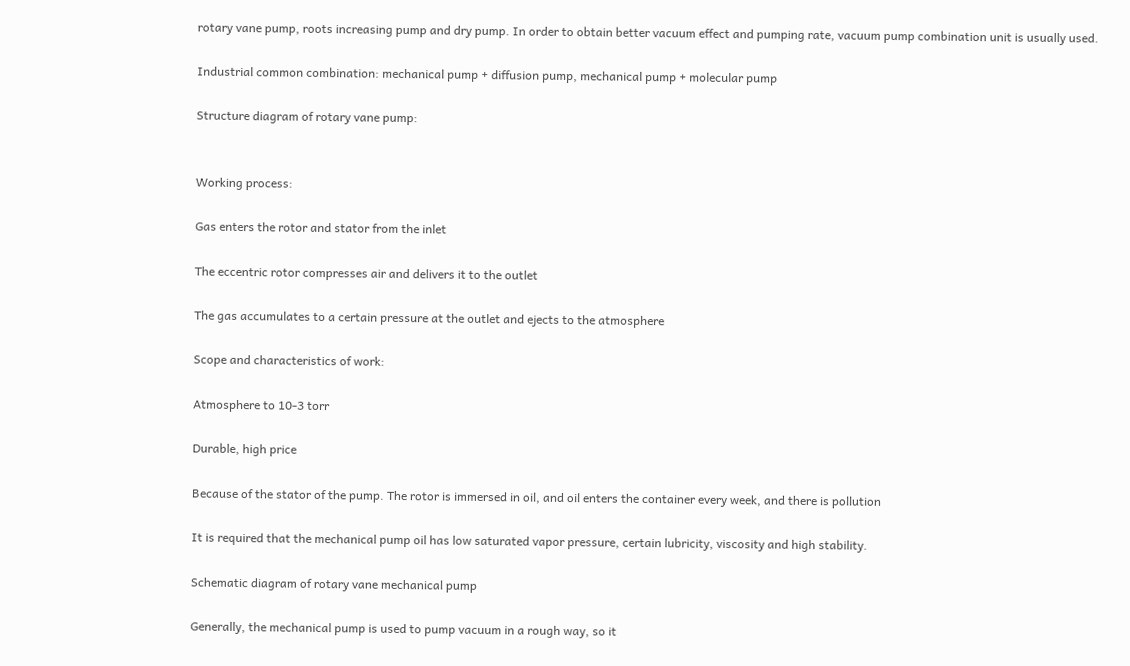rotary vane pump, roots increasing pump and dry pump. In order to obtain better vacuum effect and pumping rate, vacuum pump combination unit is usually used.

Industrial common combination: mechanical pump + diffusion pump, mechanical pump + molecular pump

Structure diagram of rotary vane pump:


Working process:

Gas enters the rotor and stator from the inlet

The eccentric rotor compresses air and delivers it to the outlet

The gas accumulates to a certain pressure at the outlet and ejects to the atmosphere

Scope and characteristics of work:

Atmosphere to 10-3 torr

Durable, high price

Because of the stator of the pump. The rotor is immersed in oil, and oil enters the container every week, and there is pollution

It is required that the mechanical pump oil has low saturated vapor pressure, certain lubricity, viscosity and high stability.

Schematic diagram of rotary vane mechanical pump

Generally, the mechanical pump is used to pump vacuum in a rough way, so it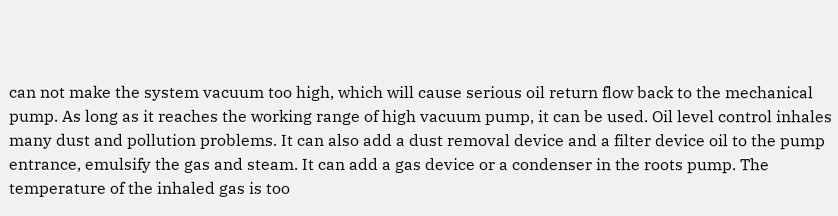can not make the system vacuum too high, which will cause serious oil return flow back to the mechanical pump. As long as it reaches the working range of high vacuum pump, it can be used. Oil level control inhales many dust and pollution problems. It can also add a dust removal device and a filter device oil to the pump entrance, emulsify the gas and steam. It can add a gas device or a condenser in the roots pump. The temperature of the inhaled gas is too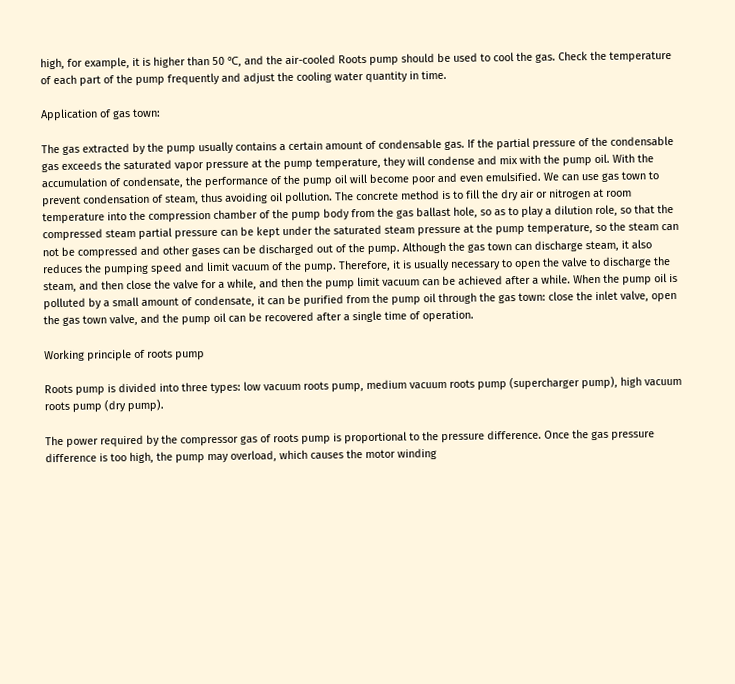high, for example, it is higher than 50 ℃, and the air-cooled Roots pump should be used to cool the gas. Check the temperature of each part of the pump frequently and adjust the cooling water quantity in time.

Application of gas town:

The gas extracted by the pump usually contains a certain amount of condensable gas. If the partial pressure of the condensable gas exceeds the saturated vapor pressure at the pump temperature, they will condense and mix with the pump oil. With the accumulation of condensate, the performance of the pump oil will become poor and even emulsified. We can use gas town to prevent condensation of steam, thus avoiding oil pollution. The concrete method is to fill the dry air or nitrogen at room temperature into the compression chamber of the pump body from the gas ballast hole, so as to play a dilution role, so that the compressed steam partial pressure can be kept under the saturated steam pressure at the pump temperature, so the steam can not be compressed and other gases can be discharged out of the pump. Although the gas town can discharge steam, it also reduces the pumping speed and limit vacuum of the pump. Therefore, it is usually necessary to open the valve to discharge the steam, and then close the valve for a while, and then the pump limit vacuum can be achieved after a while. When the pump oil is polluted by a small amount of condensate, it can be purified from the pump oil through the gas town: close the inlet valve, open the gas town valve, and the pump oil can be recovered after a single time of operation.

Working principle of roots pump

Roots pump is divided into three types: low vacuum roots pump, medium vacuum roots pump (supercharger pump), high vacuum roots pump (dry pump).

The power required by the compressor gas of roots pump is proportional to the pressure difference. Once the gas pressure difference is too high, the pump may overload, which causes the motor winding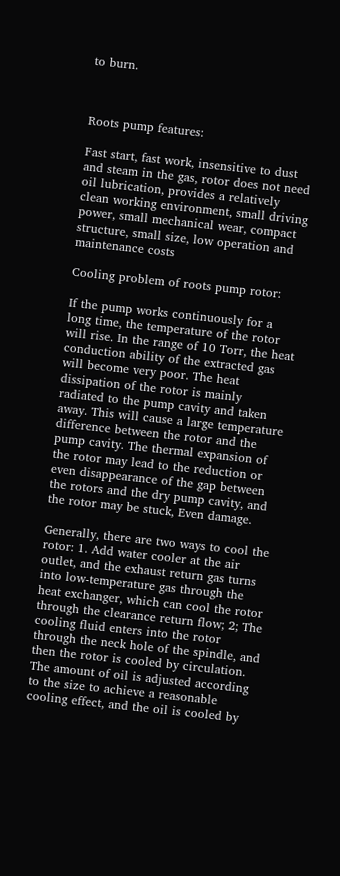to burn.



Roots pump features:

Fast start, fast work, insensitive to dust and steam in the gas, rotor does not need oil lubrication, provides a relatively clean working environment, small driving power, small mechanical wear, compact structure, small size, low operation and maintenance costs

Cooling problem of roots pump rotor:

If the pump works continuously for a long time, the temperature of the rotor will rise. In the range of 10 Torr, the heat conduction ability of the extracted gas will become very poor. The heat dissipation of the rotor is mainly radiated to the pump cavity and taken away. This will cause a large temperature difference between the rotor and the pump cavity. The thermal expansion of the rotor may lead to the reduction or even disappearance of the gap between the rotors and the dry pump cavity, and the rotor may be stuck, Even damage.

Generally, there are two ways to cool the rotor: 1. Add water cooler at the air outlet, and the exhaust return gas turns into low-temperature gas through the heat exchanger, which can cool the rotor through the clearance return flow; 2; The cooling fluid enters into the rotor through the neck hole of the spindle, and then the rotor is cooled by circulation. The amount of oil is adjusted according to the size to achieve a reasonable cooling effect, and the oil is cooled by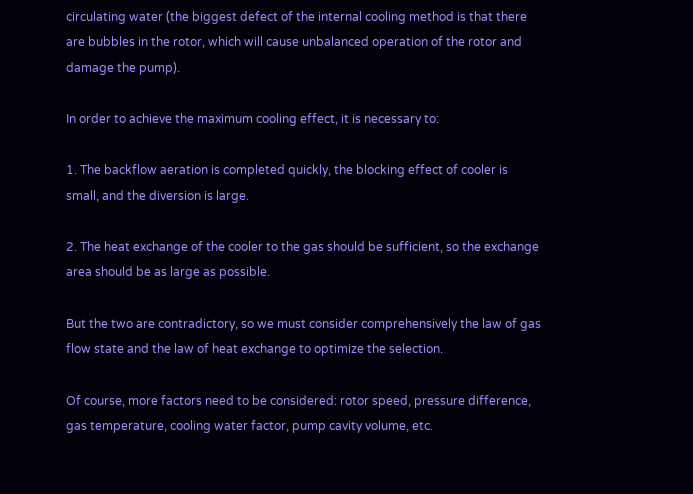circulating water (the biggest defect of the internal cooling method is that there are bubbles in the rotor, which will cause unbalanced operation of the rotor and damage the pump).

In order to achieve the maximum cooling effect, it is necessary to:

1. The backflow aeration is completed quickly, the blocking effect of cooler is small, and the diversion is large.

2. The heat exchange of the cooler to the gas should be sufficient, so the exchange area should be as large as possible.

But the two are contradictory, so we must consider comprehensively the law of gas flow state and the law of heat exchange to optimize the selection.

Of course, more factors need to be considered: rotor speed, pressure difference, gas temperature, cooling water factor, pump cavity volume, etc.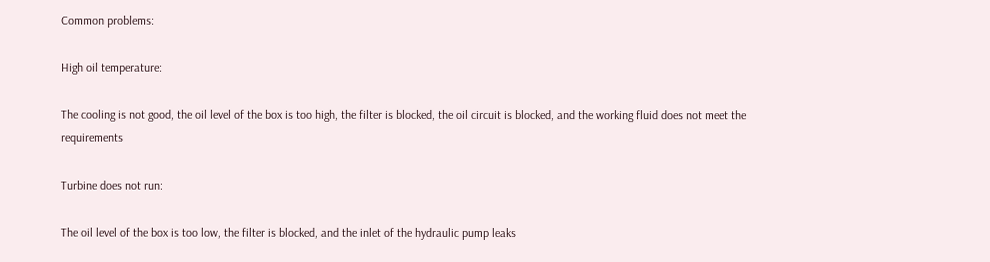Common problems:

High oil temperature:

The cooling is not good, the oil level of the box is too high, the filter is blocked, the oil circuit is blocked, and the working fluid does not meet the requirements

Turbine does not run:

The oil level of the box is too low, the filter is blocked, and the inlet of the hydraulic pump leaks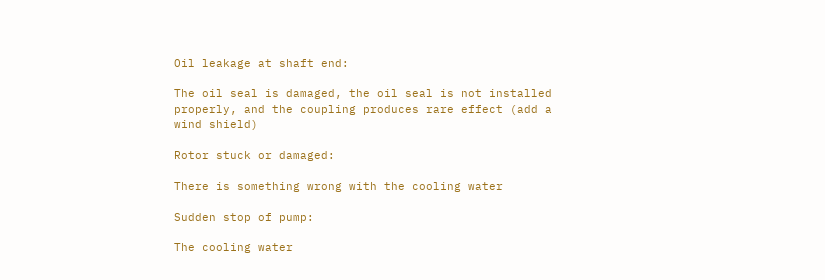Oil leakage at shaft end:

The oil seal is damaged, the oil seal is not installed properly, and the coupling produces rare effect (add a wind shield)

Rotor stuck or damaged:

There is something wrong with the cooling water

Sudden stop of pump:

The cooling water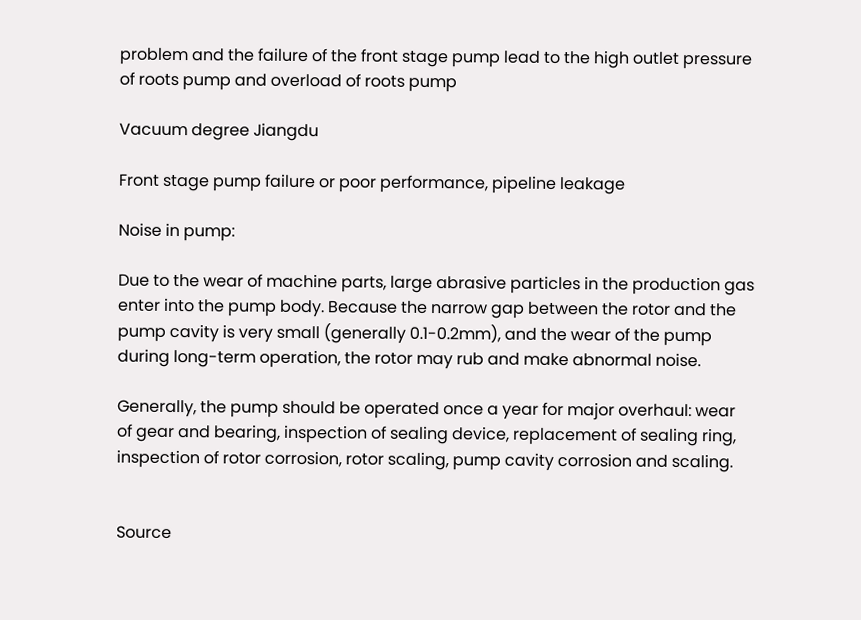problem and the failure of the front stage pump lead to the high outlet pressure of roots pump and overload of roots pump

Vacuum degree Jiangdu

Front stage pump failure or poor performance, pipeline leakage

Noise in pump:

Due to the wear of machine parts, large abrasive particles in the production gas enter into the pump body. Because the narrow gap between the rotor and the pump cavity is very small (generally 0.1-0.2mm), and the wear of the pump during long-term operation, the rotor may rub and make abnormal noise.

Generally, the pump should be operated once a year for major overhaul: wear of gear and bearing, inspection of sealing device, replacement of sealing ring, inspection of rotor corrosion, rotor scaling, pump cavity corrosion and scaling.


Source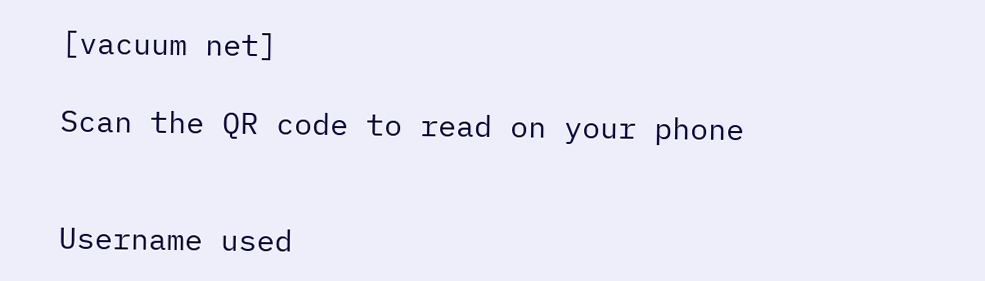[vacuum net]

Scan the QR code to read on your phone


Username used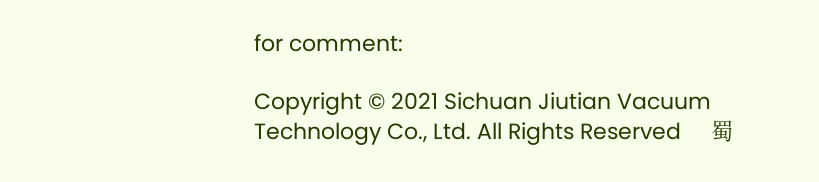for comment:

Copyright © 2021 Sichuan Jiutian Vacuum Technology Co., Ltd. All Rights Reserved     蜀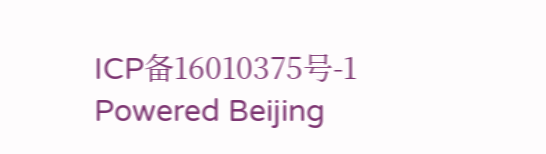ICP备16010375号-1    Powered Beijing